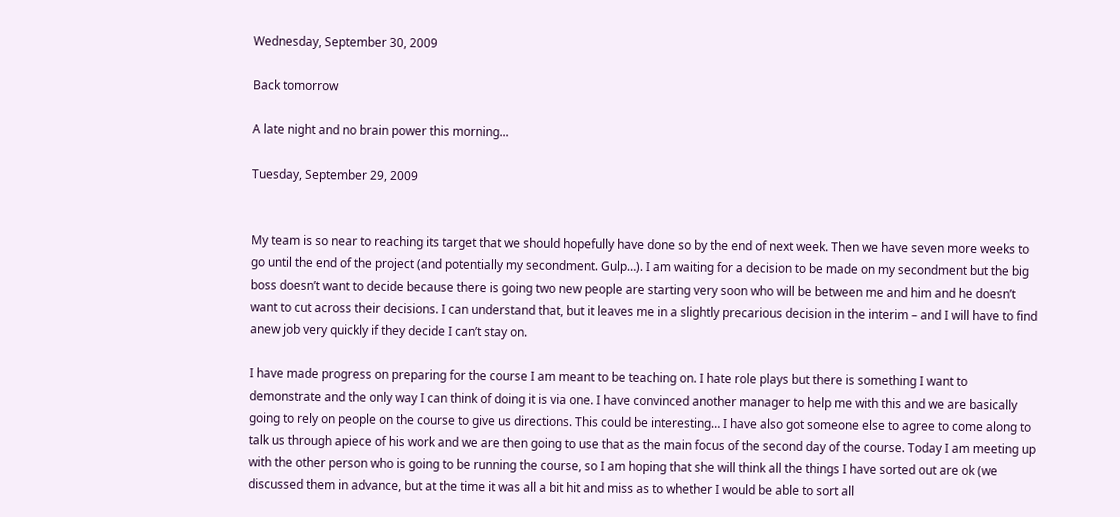Wednesday, September 30, 2009

Back tomorrow

A late night and no brain power this morning...

Tuesday, September 29, 2009


My team is so near to reaching its target that we should hopefully have done so by the end of next week. Then we have seven more weeks to go until the end of the project (and potentially my secondment. Gulp…). I am waiting for a decision to be made on my secondment but the big boss doesn’t want to decide because there is going two new people are starting very soon who will be between me and him and he doesn’t want to cut across their decisions. I can understand that, but it leaves me in a slightly precarious decision in the interim – and I will have to find anew job very quickly if they decide I can’t stay on.

I have made progress on preparing for the course I am meant to be teaching on. I hate role plays but there is something I want to demonstrate and the only way I can think of doing it is via one. I have convinced another manager to help me with this and we are basically going to rely on people on the course to give us directions. This could be interesting… I have also got someone else to agree to come along to talk us through apiece of his work and we are then going to use that as the main focus of the second day of the course. Today I am meeting up with the other person who is going to be running the course, so I am hoping that she will think all the things I have sorted out are ok (we discussed them in advance, but at the time it was all a bit hit and miss as to whether I would be able to sort all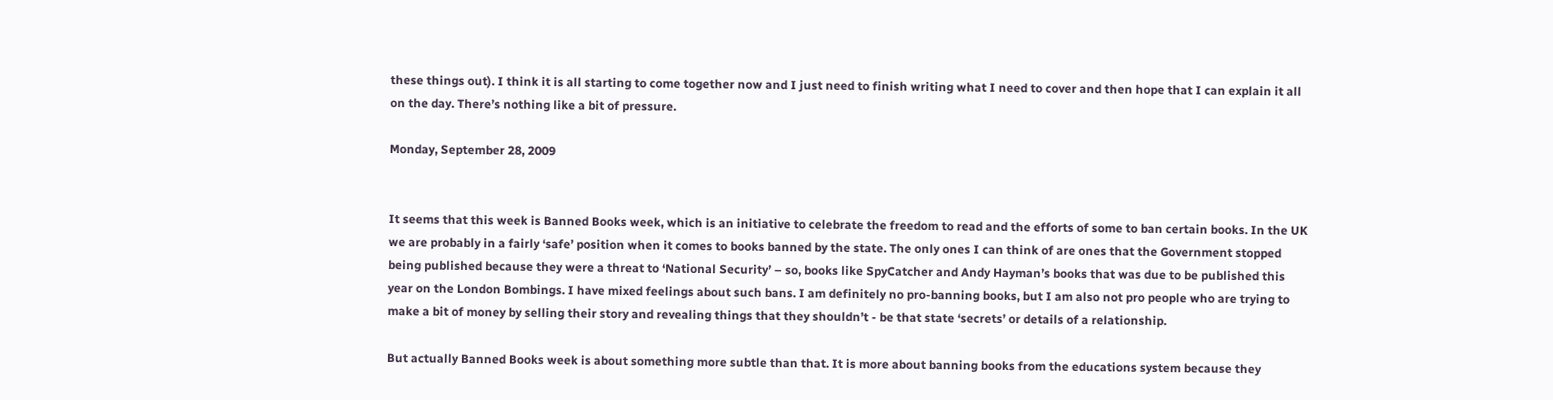these things out). I think it is all starting to come together now and I just need to finish writing what I need to cover and then hope that I can explain it all on the day. There’s nothing like a bit of pressure.

Monday, September 28, 2009


It seems that this week is Banned Books week, which is an initiative to celebrate the freedom to read and the efforts of some to ban certain books. In the UK we are probably in a fairly ‘safe’ position when it comes to books banned by the state. The only ones I can think of are ones that the Government stopped being published because they were a threat to ‘National Security’ – so, books like SpyCatcher and Andy Hayman’s books that was due to be published this year on the London Bombings. I have mixed feelings about such bans. I am definitely no pro-banning books, but I am also not pro people who are trying to make a bit of money by selling their story and revealing things that they shouldn’t - be that state ‘secrets’ or details of a relationship.

But actually Banned Books week is about something more subtle than that. It is more about banning books from the educations system because they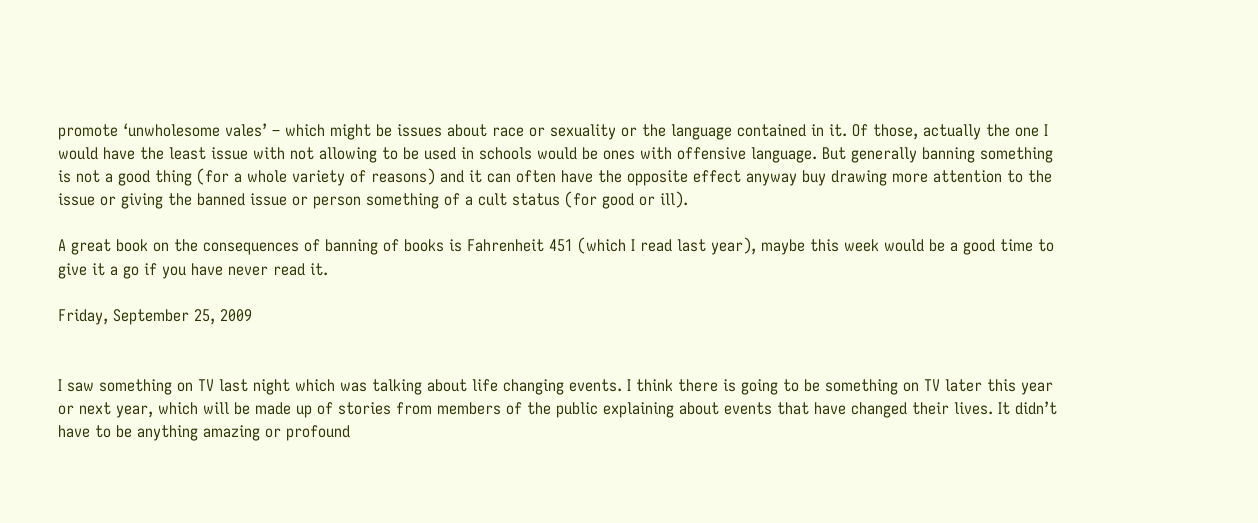promote ‘unwholesome vales’ – which might be issues about race or sexuality or the language contained in it. Of those, actually the one I would have the least issue with not allowing to be used in schools would be ones with offensive language. But generally banning something is not a good thing (for a whole variety of reasons) and it can often have the opposite effect anyway buy drawing more attention to the issue or giving the banned issue or person something of a cult status (for good or ill).

A great book on the consequences of banning of books is Fahrenheit 451 (which I read last year), maybe this week would be a good time to give it a go if you have never read it.

Friday, September 25, 2009


I saw something on TV last night which was talking about life changing events. I think there is going to be something on TV later this year or next year, which will be made up of stories from members of the public explaining about events that have changed their lives. It didn’t have to be anything amazing or profound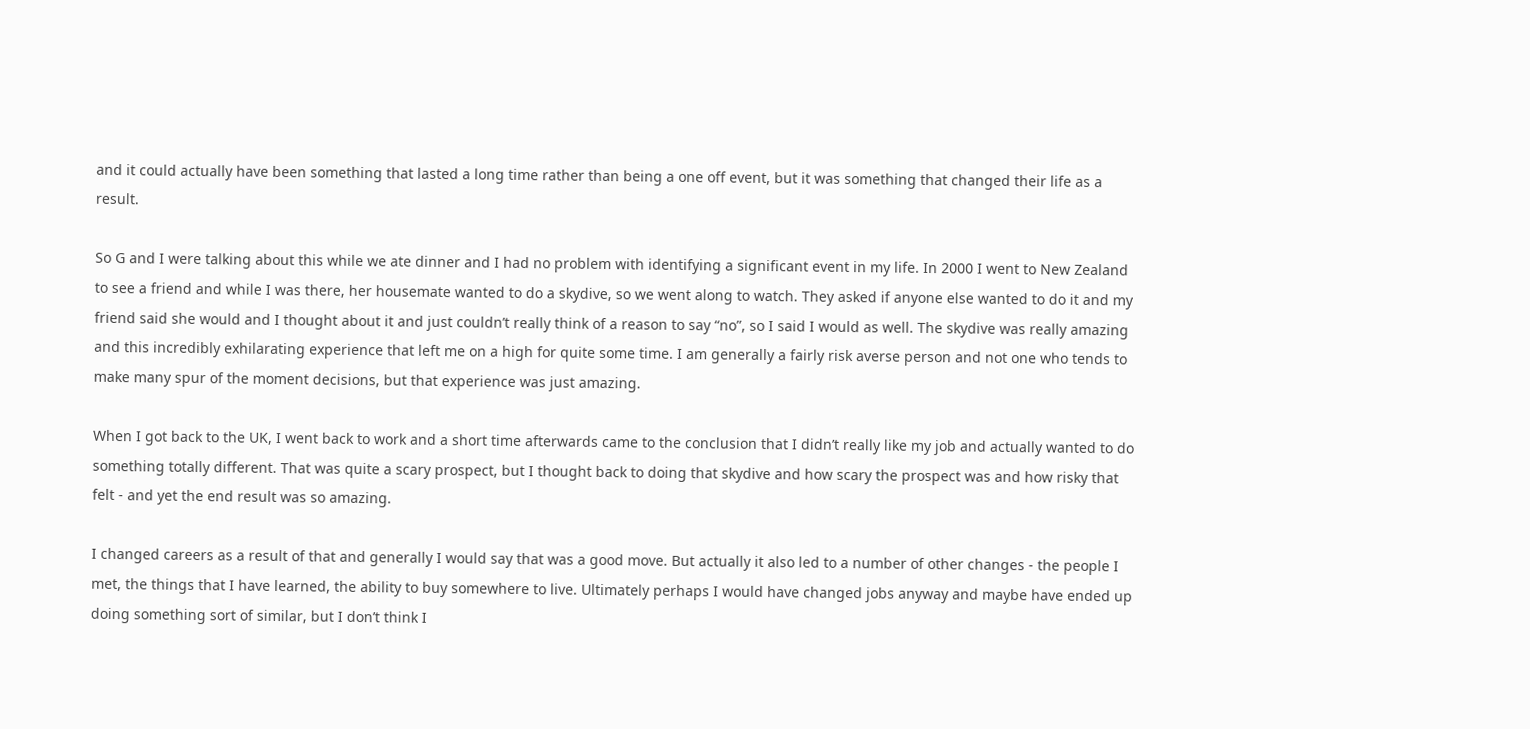and it could actually have been something that lasted a long time rather than being a one off event, but it was something that changed their life as a result.

So G and I were talking about this while we ate dinner and I had no problem with identifying a significant event in my life. In 2000 I went to New Zealand to see a friend and while I was there, her housemate wanted to do a skydive, so we went along to watch. They asked if anyone else wanted to do it and my friend said she would and I thought about it and just couldn’t really think of a reason to say “no”, so I said I would as well. The skydive was really amazing and this incredibly exhilarating experience that left me on a high for quite some time. I am generally a fairly risk averse person and not one who tends to make many spur of the moment decisions, but that experience was just amazing.

When I got back to the UK, I went back to work and a short time afterwards came to the conclusion that I didn’t really like my job and actually wanted to do something totally different. That was quite a scary prospect, but I thought back to doing that skydive and how scary the prospect was and how risky that felt - and yet the end result was so amazing.

I changed careers as a result of that and generally I would say that was a good move. But actually it also led to a number of other changes - the people I met, the things that I have learned, the ability to buy somewhere to live. Ultimately perhaps I would have changed jobs anyway and maybe have ended up doing something sort of similar, but I don’t think I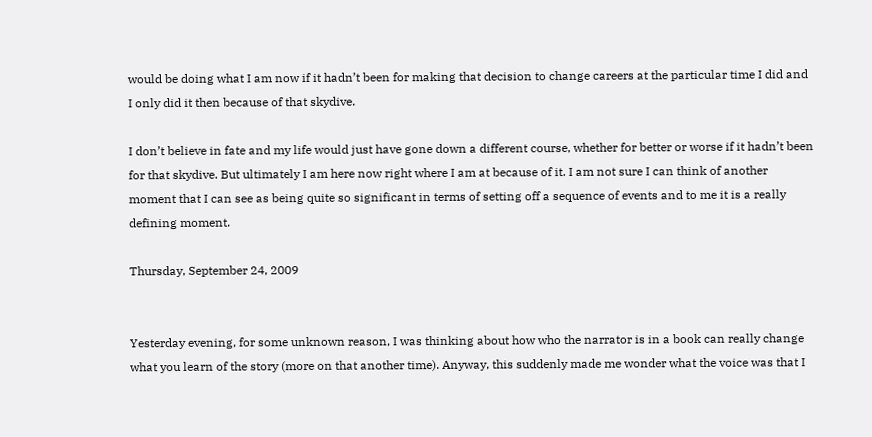would be doing what I am now if it hadn’t been for making that decision to change careers at the particular time I did and I only did it then because of that skydive.

I don’t believe in fate and my life would just have gone down a different course, whether for better or worse if it hadn’t been for that skydive. But ultimately I am here now right where I am at because of it. I am not sure I can think of another moment that I can see as being quite so significant in terms of setting off a sequence of events and to me it is a really defining moment.

Thursday, September 24, 2009


Yesterday evening, for some unknown reason, I was thinking about how who the narrator is in a book can really change what you learn of the story (more on that another time). Anyway, this suddenly made me wonder what the voice was that I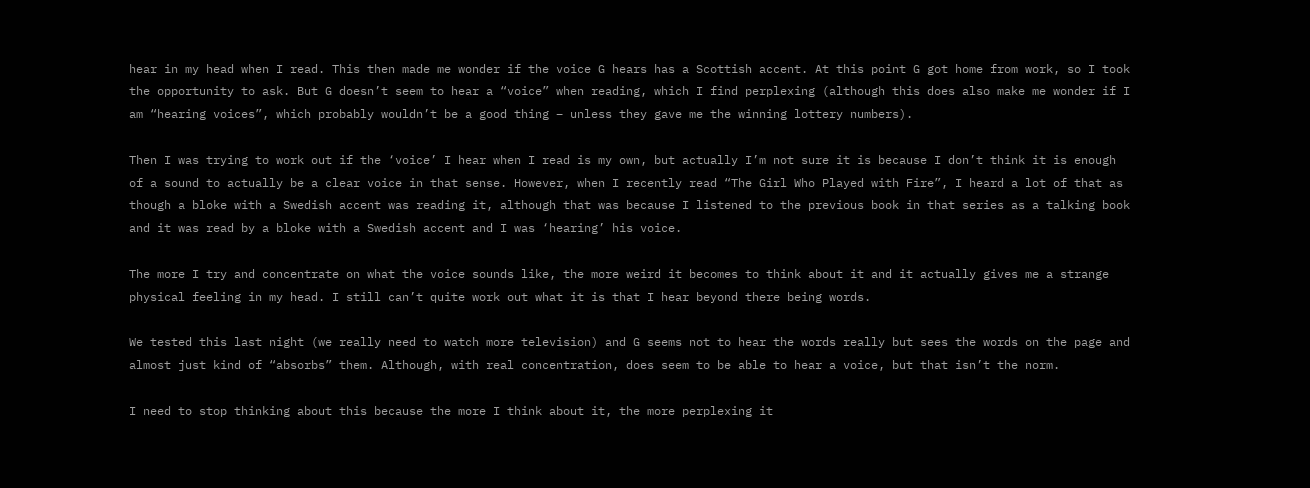hear in my head when I read. This then made me wonder if the voice G hears has a Scottish accent. At this point G got home from work, so I took the opportunity to ask. But G doesn’t seem to hear a “voice” when reading, which I find perplexing (although this does also make me wonder if I am “hearing voices”, which probably wouldn’t be a good thing – unless they gave me the winning lottery numbers).

Then I was trying to work out if the ‘voice’ I hear when I read is my own, but actually I’m not sure it is because I don’t think it is enough of a sound to actually be a clear voice in that sense. However, when I recently read “The Girl Who Played with Fire”, I heard a lot of that as though a bloke with a Swedish accent was reading it, although that was because I listened to the previous book in that series as a talking book and it was read by a bloke with a Swedish accent and I was ‘hearing’ his voice.

The more I try and concentrate on what the voice sounds like, the more weird it becomes to think about it and it actually gives me a strange physical feeling in my head. I still can’t quite work out what it is that I hear beyond there being words.

We tested this last night (we really need to watch more television) and G seems not to hear the words really but sees the words on the page and almost just kind of “absorbs” them. Although, with real concentration, does seem to be able to hear a voice, but that isn’t the norm.

I need to stop thinking about this because the more I think about it, the more perplexing it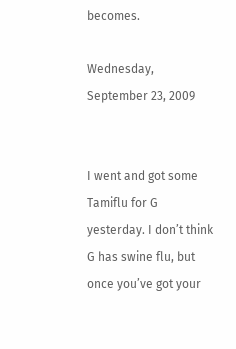becomes.

Wednesday, September 23, 2009


I went and got some Tamiflu for G yesterday. I don’t think G has swine flu, but once you’ve got your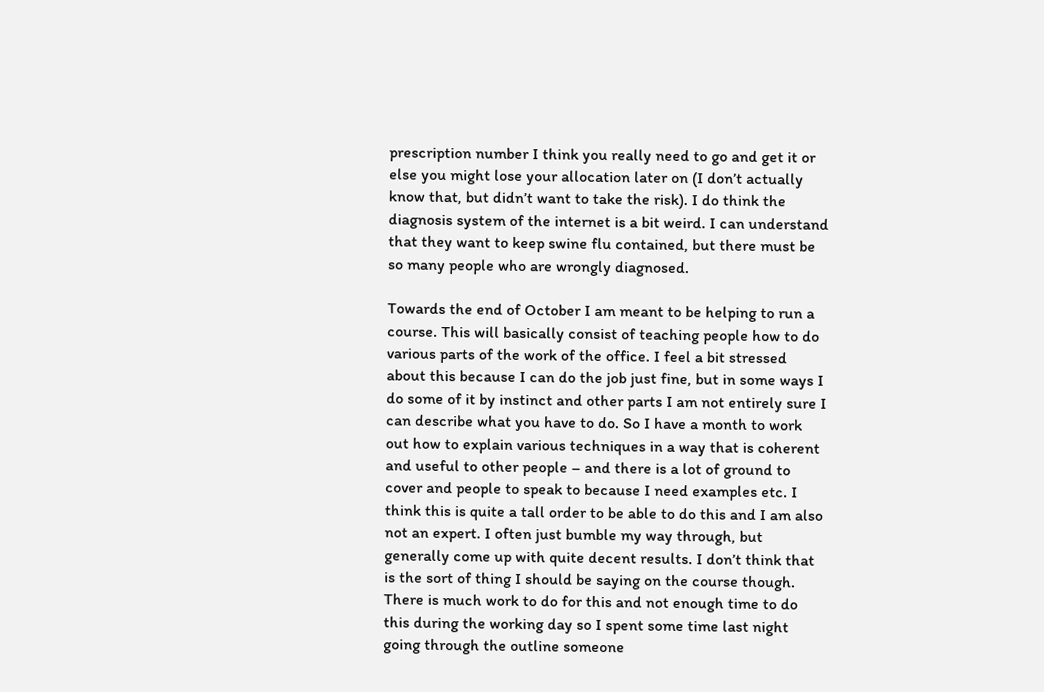prescription number I think you really need to go and get it or else you might lose your allocation later on (I don’t actually know that, but didn’t want to take the risk). I do think the diagnosis system of the internet is a bit weird. I can understand that they want to keep swine flu contained, but there must be so many people who are wrongly diagnosed.

Towards the end of October I am meant to be helping to run a course. This will basically consist of teaching people how to do various parts of the work of the office. I feel a bit stressed about this because I can do the job just fine, but in some ways I do some of it by instinct and other parts I am not entirely sure I can describe what you have to do. So I have a month to work out how to explain various techniques in a way that is coherent and useful to other people – and there is a lot of ground to cover and people to speak to because I need examples etc. I think this is quite a tall order to be able to do this and I am also not an expert. I often just bumble my way through, but generally come up with quite decent results. I don’t think that is the sort of thing I should be saying on the course though. There is much work to do for this and not enough time to do this during the working day so I spent some time last night going through the outline someone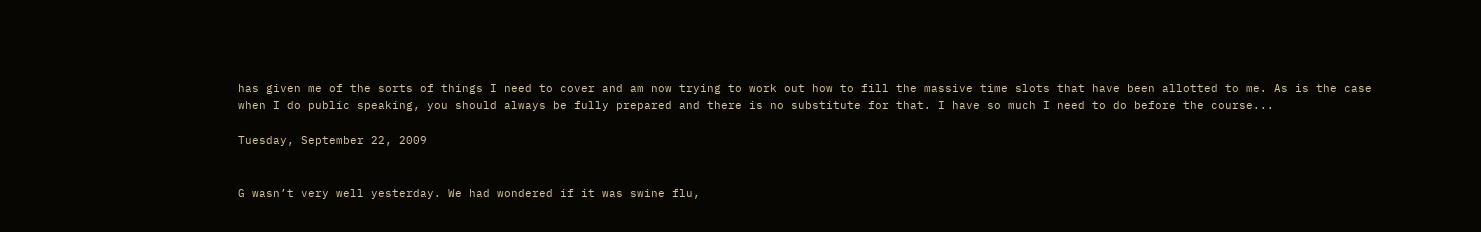has given me of the sorts of things I need to cover and am now trying to work out how to fill the massive time slots that have been allotted to me. As is the case when I do public speaking, you should always be fully prepared and there is no substitute for that. I have so much I need to do before the course...

Tuesday, September 22, 2009


G wasn’t very well yesterday. We had wondered if it was swine flu,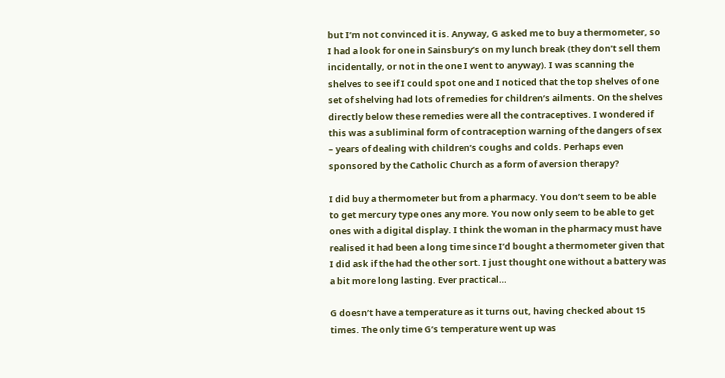but I’m not convinced it is. Anyway, G asked me to buy a thermometer, so I had a look for one in Sainsbury’s on my lunch break (they don’t sell them incidentally, or not in the one I went to anyway). I was scanning the shelves to see if I could spot one and I noticed that the top shelves of one set of shelving had lots of remedies for children’s ailments. On the shelves directly below these remedies were all the contraceptives. I wondered if this was a subliminal form of contraception warning of the dangers of sex – years of dealing with children’s coughs and colds. Perhaps even sponsored by the Catholic Church as a form of aversion therapy?

I did buy a thermometer but from a pharmacy. You don’t seem to be able to get mercury type ones any more. You now only seem to be able to get ones with a digital display. I think the woman in the pharmacy must have realised it had been a long time since I’d bought a thermometer given that I did ask if the had the other sort. I just thought one without a battery was a bit more long lasting. Ever practical…

G doesn’t have a temperature as it turns out, having checked about 15 times. The only time G’s temperature went up was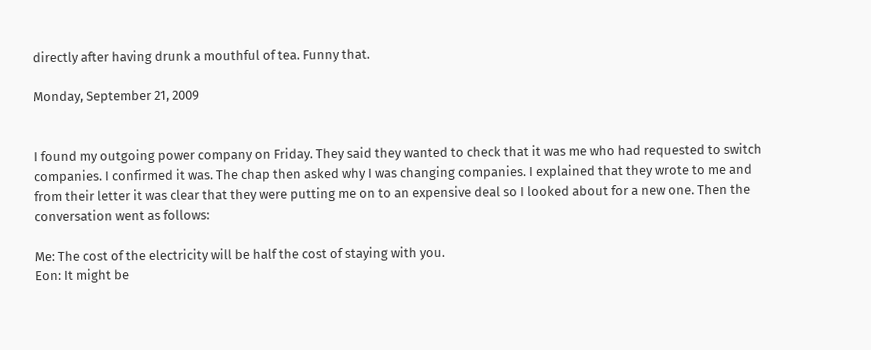directly after having drunk a mouthful of tea. Funny that.

Monday, September 21, 2009


I found my outgoing power company on Friday. They said they wanted to check that it was me who had requested to switch companies. I confirmed it was. The chap then asked why I was changing companies. I explained that they wrote to me and from their letter it was clear that they were putting me on to an expensive deal so I looked about for a new one. Then the conversation went as follows:

Me: The cost of the electricity will be half the cost of staying with you.
Eon: It might be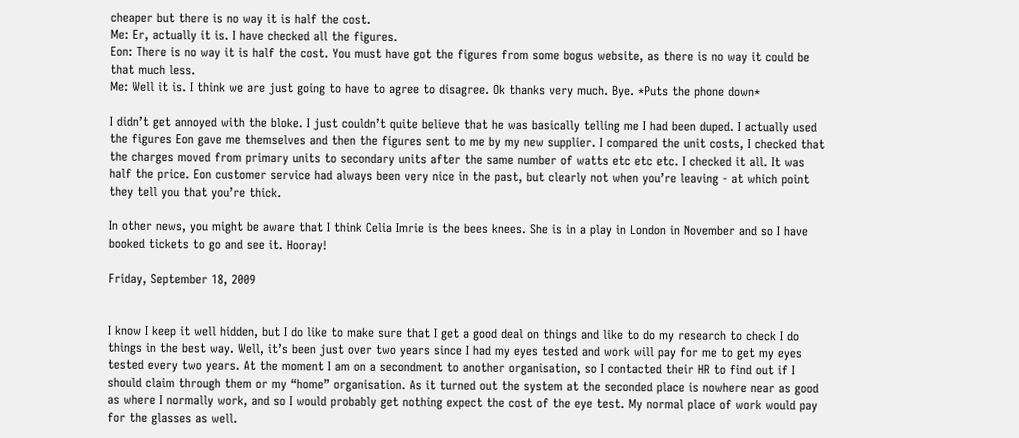cheaper but there is no way it is half the cost.
Me: Er, actually it is. I have checked all the figures.
Eon: There is no way it is half the cost. You must have got the figures from some bogus website, as there is no way it could be that much less.
Me: Well it is. I think we are just going to have to agree to disagree. Ok thanks very much. Bye. *Puts the phone down*

I didn’t get annoyed with the bloke. I just couldn’t quite believe that he was basically telling me I had been duped. I actually used the figures Eon gave me themselves and then the figures sent to me by my new supplier. I compared the unit costs, I checked that the charges moved from primary units to secondary units after the same number of watts etc etc etc. I checked it all. It was half the price. Eon customer service had always been very nice in the past, but clearly not when you’re leaving - at which point they tell you that you’re thick.

In other news, you might be aware that I think Celia Imrie is the bees knees. She is in a play in London in November and so I have booked tickets to go and see it. Hooray!

Friday, September 18, 2009


I know I keep it well hidden, but I do like to make sure that I get a good deal on things and like to do my research to check I do things in the best way. Well, it’s been just over two years since I had my eyes tested and work will pay for me to get my eyes tested every two years. At the moment I am on a secondment to another organisation, so I contacted their HR to find out if I should claim through them or my “home” organisation. As it turned out the system at the seconded place is nowhere near as good as where I normally work, and so I would probably get nothing expect the cost of the eye test. My normal place of work would pay for the glasses as well.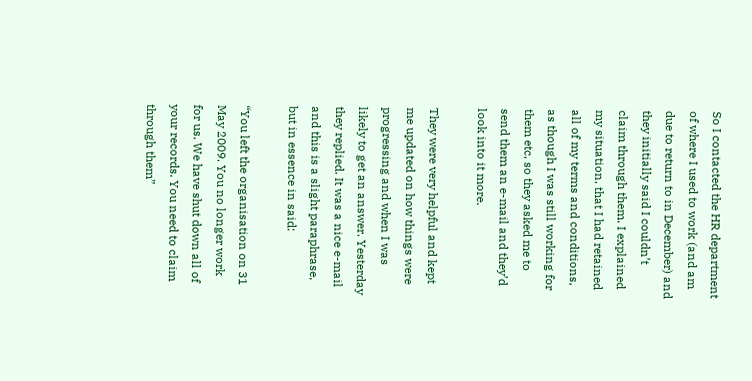So I contacted the HR department of where I used to work (and am due to return to in December) and they initially said I couldn’t claim through them. I explained my situation, that I had retained all of my terms and conditions, as though I was still working for them etc, so they asked me to send them an e-mail and they’d look into it more.

They were very helpful and kept me updated on how things were progressing and when I was likely to get an answer. Yesterday they replied. It was a nice e-mail and this is a slight paraphrase, but in essence in said:

“You left the organisation on 31 May 2009. You no longer work for us. We have shut down all of your records. You need to claim through them”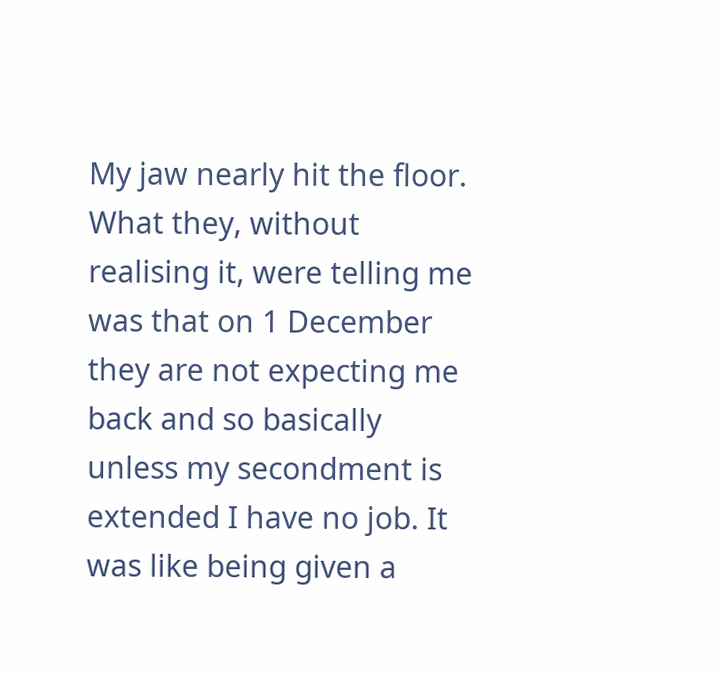My jaw nearly hit the floor. What they, without realising it, were telling me was that on 1 December they are not expecting me back and so basically unless my secondment is extended I have no job. It was like being given a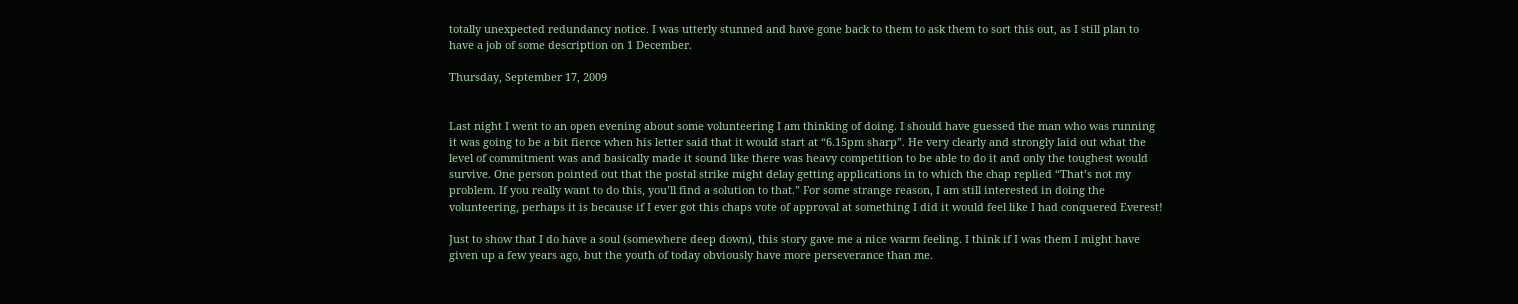totally unexpected redundancy notice. I was utterly stunned and have gone back to them to ask them to sort this out, as I still plan to have a job of some description on 1 December.

Thursday, September 17, 2009


Last night I went to an open evening about some volunteering I am thinking of doing. I should have guessed the man who was running it was going to be a bit fierce when his letter said that it would start at “6.15pm sharp”. He very clearly and strongly laid out what the level of commitment was and basically made it sound like there was heavy competition to be able to do it and only the toughest would survive. One person pointed out that the postal strike might delay getting applications in to which the chap replied “That’s not my problem. If you really want to do this, you’ll find a solution to that.” For some strange reason, I am still interested in doing the volunteering, perhaps it is because if I ever got this chaps vote of approval at something I did it would feel like I had conquered Everest!

Just to show that I do have a soul (somewhere deep down), this story gave me a nice warm feeling. I think if I was them I might have given up a few years ago, but the youth of today obviously have more perseverance than me.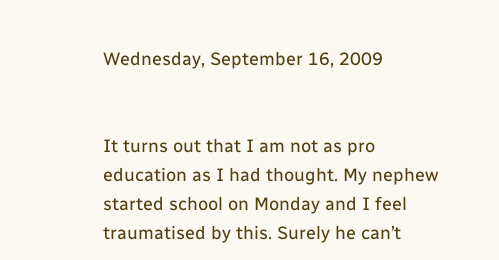Wednesday, September 16, 2009


It turns out that I am not as pro education as I had thought. My nephew started school on Monday and I feel traumatised by this. Surely he can’t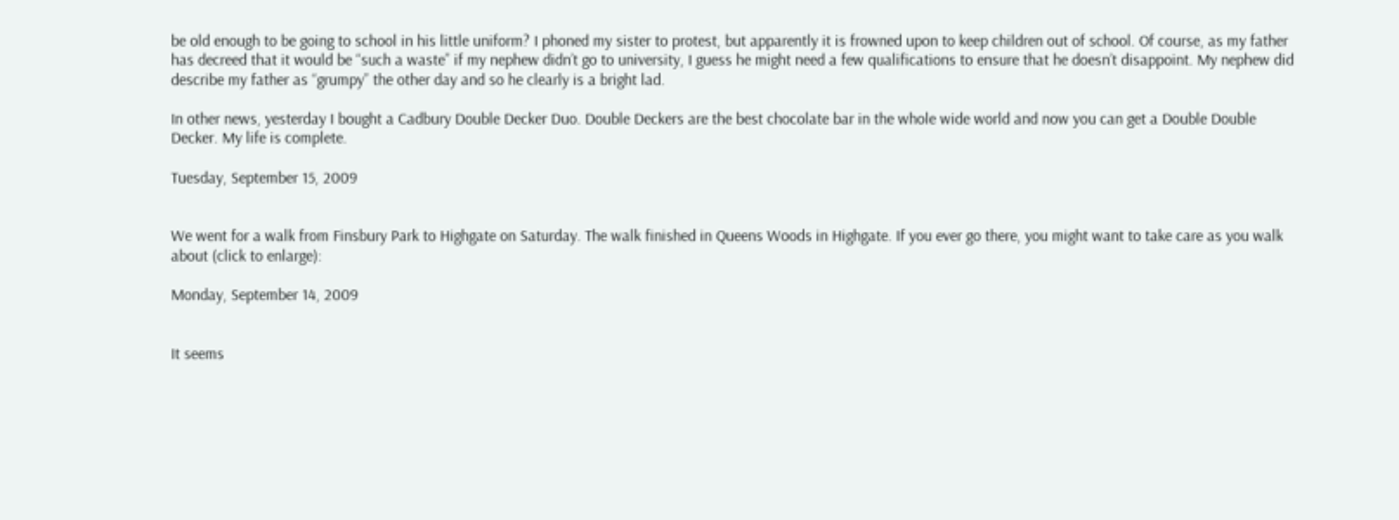be old enough to be going to school in his little uniform? I phoned my sister to protest, but apparently it is frowned upon to keep children out of school. Of course, as my father has decreed that it would be “such a waste” if my nephew didn’t go to university, I guess he might need a few qualifications to ensure that he doesn’t disappoint. My nephew did describe my father as “grumpy” the other day and so he clearly is a bright lad.

In other news, yesterday I bought a Cadbury Double Decker Duo. Double Deckers are the best chocolate bar in the whole wide world and now you can get a Double Double Decker. My life is complete.

Tuesday, September 15, 2009


We went for a walk from Finsbury Park to Highgate on Saturday. The walk finished in Queens Woods in Highgate. If you ever go there, you might want to take care as you walk about (click to enlarge):

Monday, September 14, 2009


It seems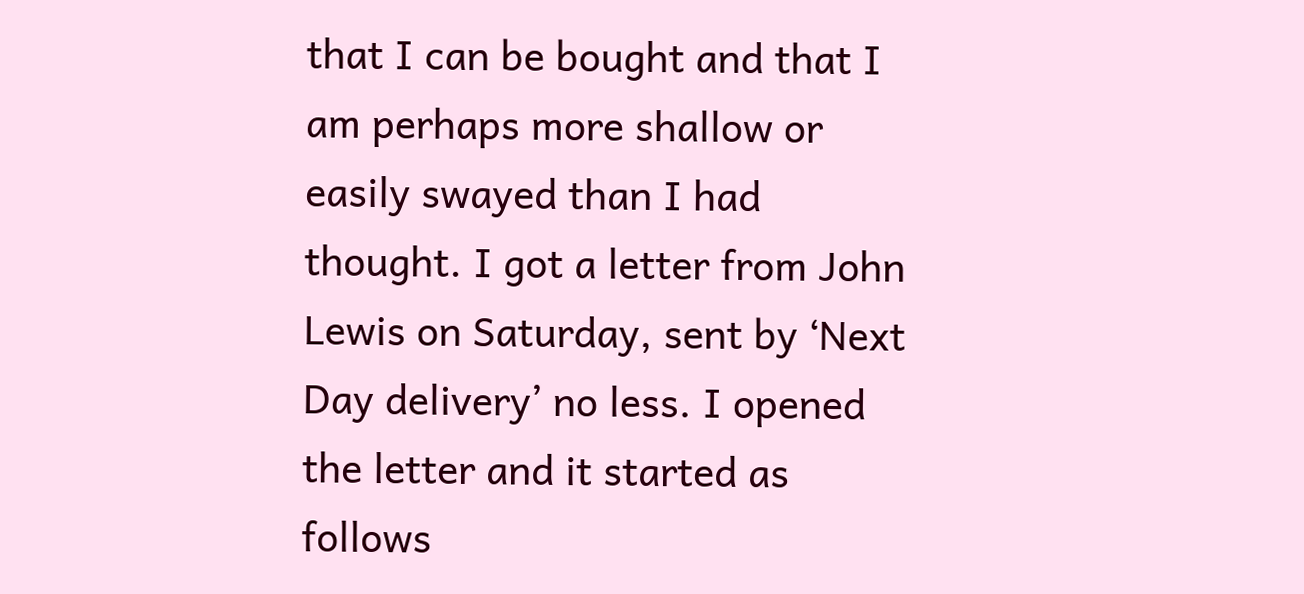that I can be bought and that I am perhaps more shallow or easily swayed than I had thought. I got a letter from John Lewis on Saturday, sent by ‘Next Day delivery’ no less. I opened the letter and it started as follows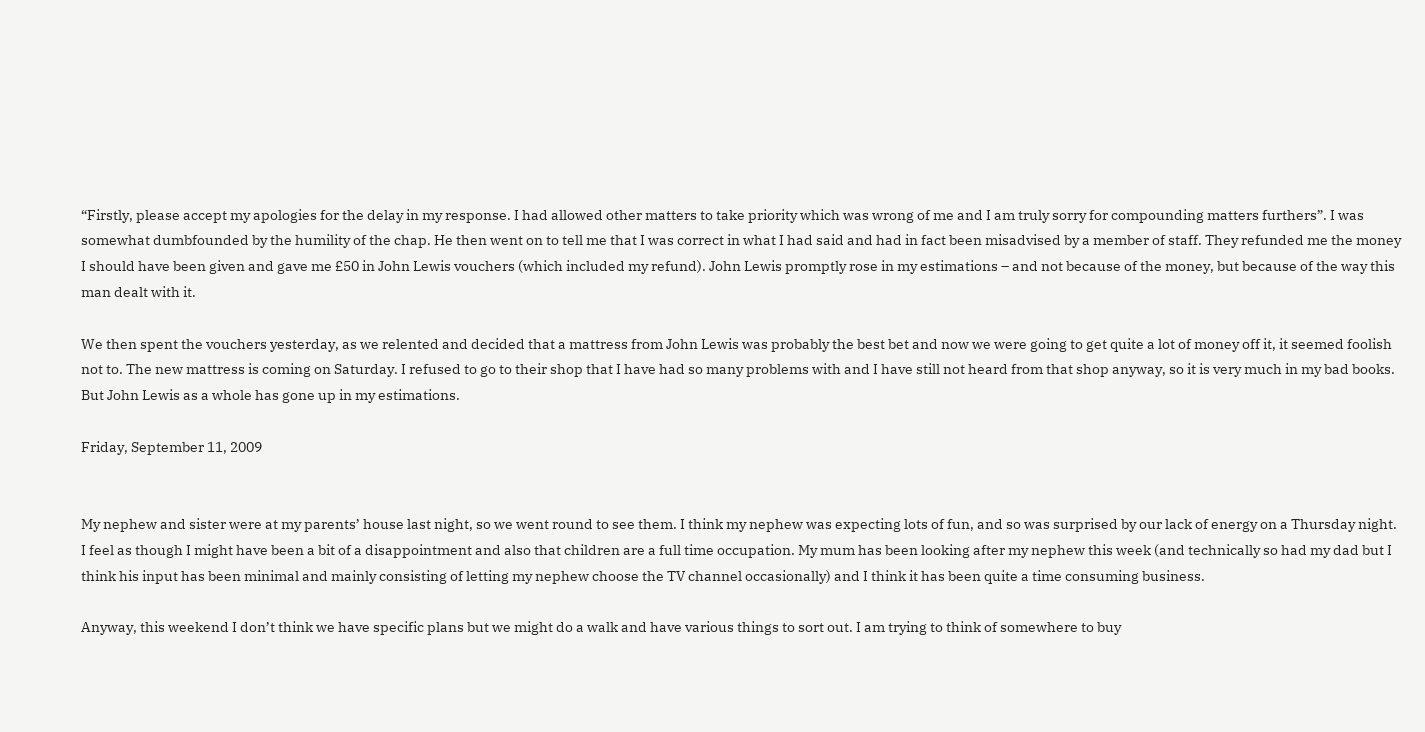“Firstly, please accept my apologies for the delay in my response. I had allowed other matters to take priority which was wrong of me and I am truly sorry for compounding matters furthers”. I was somewhat dumbfounded by the humility of the chap. He then went on to tell me that I was correct in what I had said and had in fact been misadvised by a member of staff. They refunded me the money I should have been given and gave me £50 in John Lewis vouchers (which included my refund). John Lewis promptly rose in my estimations – and not because of the money, but because of the way this man dealt with it.

We then spent the vouchers yesterday, as we relented and decided that a mattress from John Lewis was probably the best bet and now we were going to get quite a lot of money off it, it seemed foolish not to. The new mattress is coming on Saturday. I refused to go to their shop that I have had so many problems with and I have still not heard from that shop anyway, so it is very much in my bad books. But John Lewis as a whole has gone up in my estimations.

Friday, September 11, 2009


My nephew and sister were at my parents’ house last night, so we went round to see them. I think my nephew was expecting lots of fun, and so was surprised by our lack of energy on a Thursday night. I feel as though I might have been a bit of a disappointment and also that children are a full time occupation. My mum has been looking after my nephew this week (and technically so had my dad but I think his input has been minimal and mainly consisting of letting my nephew choose the TV channel occasionally) and I think it has been quite a time consuming business.

Anyway, this weekend I don’t think we have specific plans but we might do a walk and have various things to sort out. I am trying to think of somewhere to buy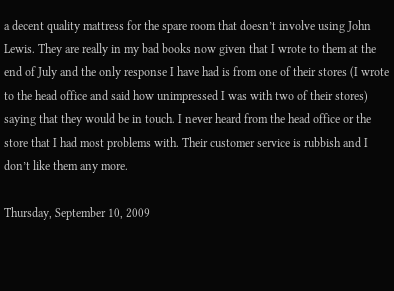a decent quality mattress for the spare room that doesn’t involve using John Lewis. They are really in my bad books now given that I wrote to them at the end of July and the only response I have had is from one of their stores (I wrote to the head office and said how unimpressed I was with two of their stores) saying that they would be in touch. I never heard from the head office or the store that I had most problems with. Their customer service is rubbish and I don’t like them any more.

Thursday, September 10, 2009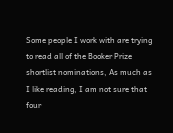Some people I work with are trying to read all of the Booker Prize shortlist nominations, As much as I like reading, I am not sure that four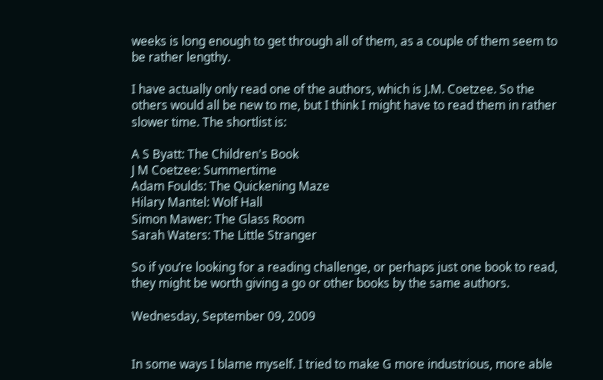weeks is long enough to get through all of them, as a couple of them seem to be rather lengthy.

I have actually only read one of the authors, which is J.M. Coetzee. So the others would all be new to me, but I think I might have to read them in rather slower time. The shortlist is:

A S Byatt: The Children's Book
J M Coetzee: Summertime
Adam Foulds: The Quickening Maze
Hilary Mantel: Wolf Hall
Simon Mawer: The Glass Room
Sarah Waters: The Little Stranger

So if you’re looking for a reading challenge, or perhaps just one book to read, they might be worth giving a go or other books by the same authors.

Wednesday, September 09, 2009


In some ways I blame myself. I tried to make G more industrious, more able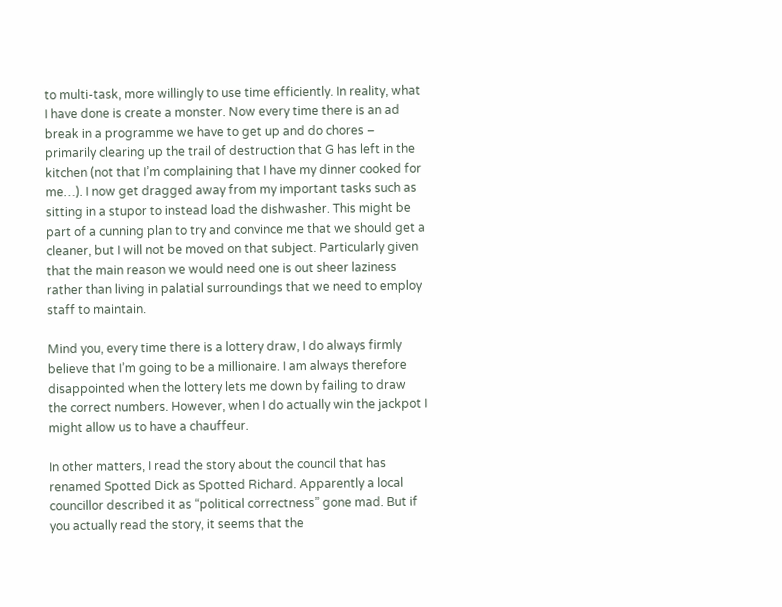to multi-task, more willingly to use time efficiently. In reality, what I have done is create a monster. Now every time there is an ad break in a programme we have to get up and do chores – primarily clearing up the trail of destruction that G has left in the kitchen (not that I’m complaining that I have my dinner cooked for me…). I now get dragged away from my important tasks such as sitting in a stupor to instead load the dishwasher. This might be part of a cunning plan to try and convince me that we should get a cleaner, but I will not be moved on that subject. Particularly given that the main reason we would need one is out sheer laziness rather than living in palatial surroundings that we need to employ staff to maintain.

Mind you, every time there is a lottery draw, I do always firmly believe that I’m going to be a millionaire. I am always therefore disappointed when the lottery lets me down by failing to draw the correct numbers. However, when I do actually win the jackpot I might allow us to have a chauffeur.

In other matters, I read the story about the council that has renamed Spotted Dick as Spotted Richard. Apparently a local councillor described it as “political correctness” gone mad. But if you actually read the story, it seems that the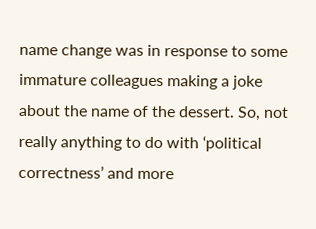name change was in response to some immature colleagues making a joke about the name of the dessert. So, not really anything to do with ‘political correctness’ and more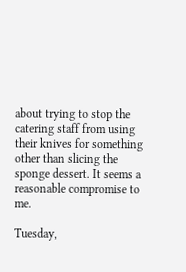about trying to stop the catering staff from using their knives for something other than slicing the sponge dessert. It seems a reasonable compromise to me.

Tuesday,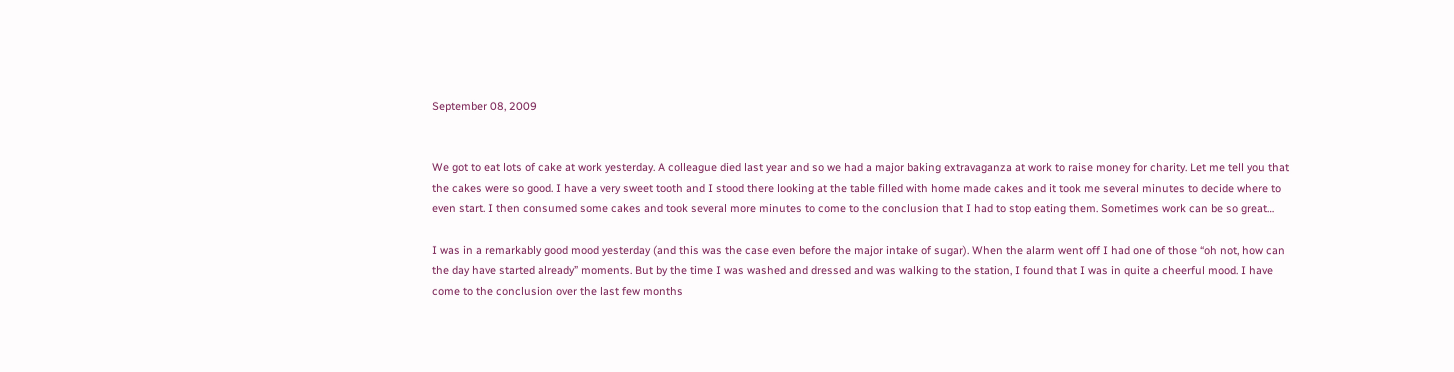September 08, 2009


We got to eat lots of cake at work yesterday. A colleague died last year and so we had a major baking extravaganza at work to raise money for charity. Let me tell you that the cakes were so good. I have a very sweet tooth and I stood there looking at the table filled with home made cakes and it took me several minutes to decide where to even start. I then consumed some cakes and took several more minutes to come to the conclusion that I had to stop eating them. Sometimes work can be so great…

I was in a remarkably good mood yesterday (and this was the case even before the major intake of sugar). When the alarm went off I had one of those “oh not, how can the day have started already” moments. But by the time I was washed and dressed and was walking to the station, I found that I was in quite a cheerful mood. I have come to the conclusion over the last few months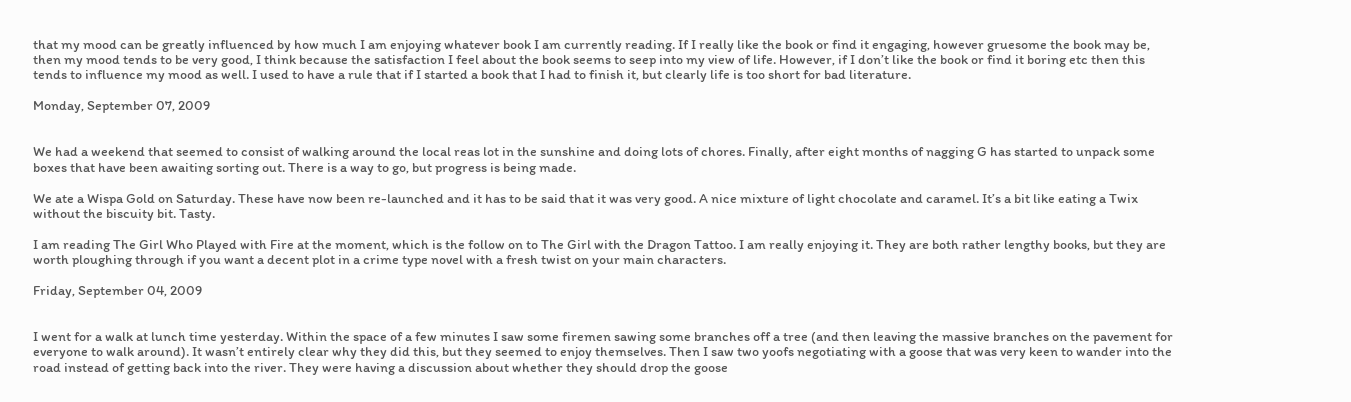that my mood can be greatly influenced by how much I am enjoying whatever book I am currently reading. If I really like the book or find it engaging, however gruesome the book may be, then my mood tends to be very good, I think because the satisfaction I feel about the book seems to seep into my view of life. However, if I don’t like the book or find it boring etc then this tends to influence my mood as well. I used to have a rule that if I started a book that I had to finish it, but clearly life is too short for bad literature.

Monday, September 07, 2009


We had a weekend that seemed to consist of walking around the local reas lot in the sunshine and doing lots of chores. Finally, after eight months of nagging G has started to unpack some boxes that have been awaiting sorting out. There is a way to go, but progress is being made.

We ate a Wispa Gold on Saturday. These have now been re-launched and it has to be said that it was very good. A nice mixture of light chocolate and caramel. It’s a bit like eating a Twix without the biscuity bit. Tasty.

I am reading The Girl Who Played with Fire at the moment, which is the follow on to The Girl with the Dragon Tattoo. I am really enjoying it. They are both rather lengthy books, but they are worth ploughing through if you want a decent plot in a crime type novel with a fresh twist on your main characters.

Friday, September 04, 2009


I went for a walk at lunch time yesterday. Within the space of a few minutes I saw some firemen sawing some branches off a tree (and then leaving the massive branches on the pavement for everyone to walk around). It wasn’t entirely clear why they did this, but they seemed to enjoy themselves. Then I saw two yoofs negotiating with a goose that was very keen to wander into the road instead of getting back into the river. They were having a discussion about whether they should drop the goose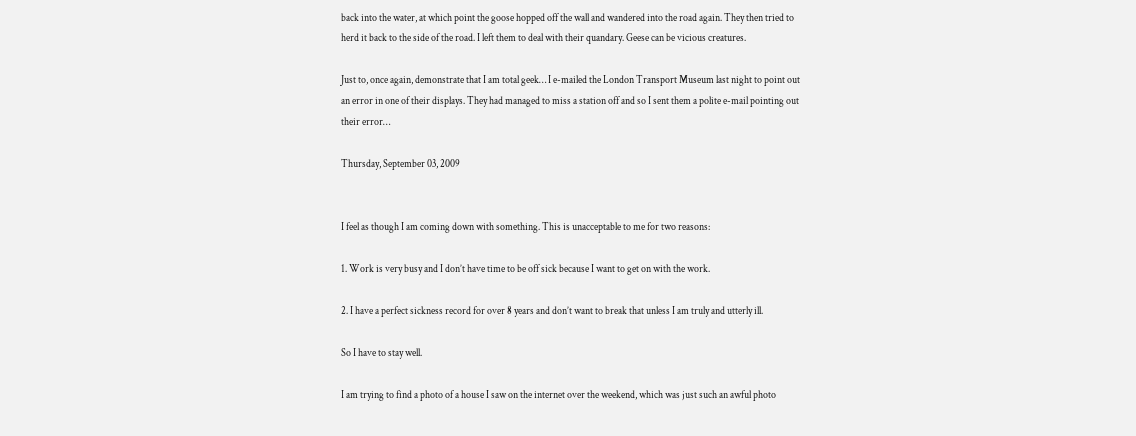back into the water, at which point the goose hopped off the wall and wandered into the road again. They then tried to herd it back to the side of the road. I left them to deal with their quandary. Geese can be vicious creatures.

Just to, once again, demonstrate that I am total geek… I e-mailed the London Transport Museum last night to point out an error in one of their displays. They had managed to miss a station off and so I sent them a polite e-mail pointing out their error…

Thursday, September 03, 2009


I feel as though I am coming down with something. This is unacceptable to me for two reasons:

1. Work is very busy and I don’t have time to be off sick because I want to get on with the work.

2. I have a perfect sickness record for over 8 years and don’t want to break that unless I am truly and utterly ill.

So I have to stay well.

I am trying to find a photo of a house I saw on the internet over the weekend, which was just such an awful photo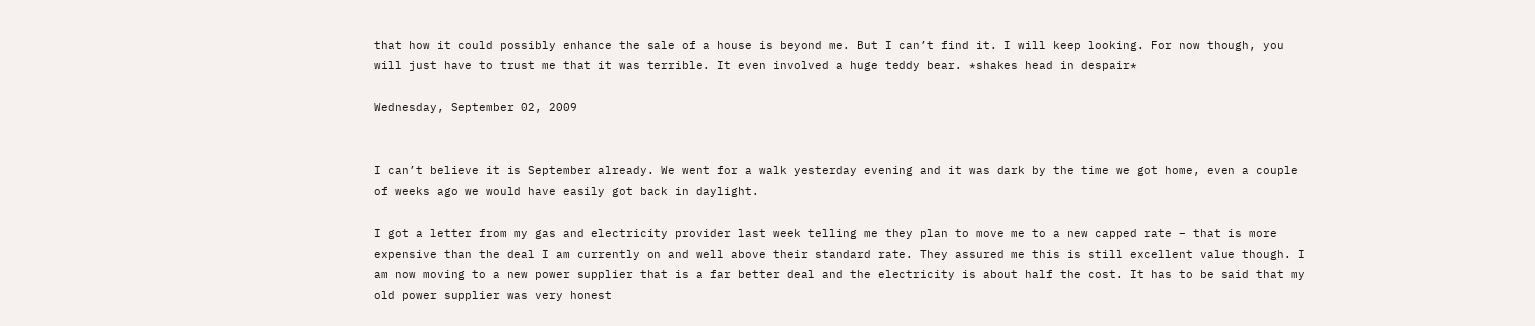that how it could possibly enhance the sale of a house is beyond me. But I can’t find it. I will keep looking. For now though, you will just have to trust me that it was terrible. It even involved a huge teddy bear. *shakes head in despair*

Wednesday, September 02, 2009


I can’t believe it is September already. We went for a walk yesterday evening and it was dark by the time we got home, even a couple of weeks ago we would have easily got back in daylight.

I got a letter from my gas and electricity provider last week telling me they plan to move me to a new capped rate – that is more expensive than the deal I am currently on and well above their standard rate. They assured me this is still excellent value though. I am now moving to a new power supplier that is a far better deal and the electricity is about half the cost. It has to be said that my old power supplier was very honest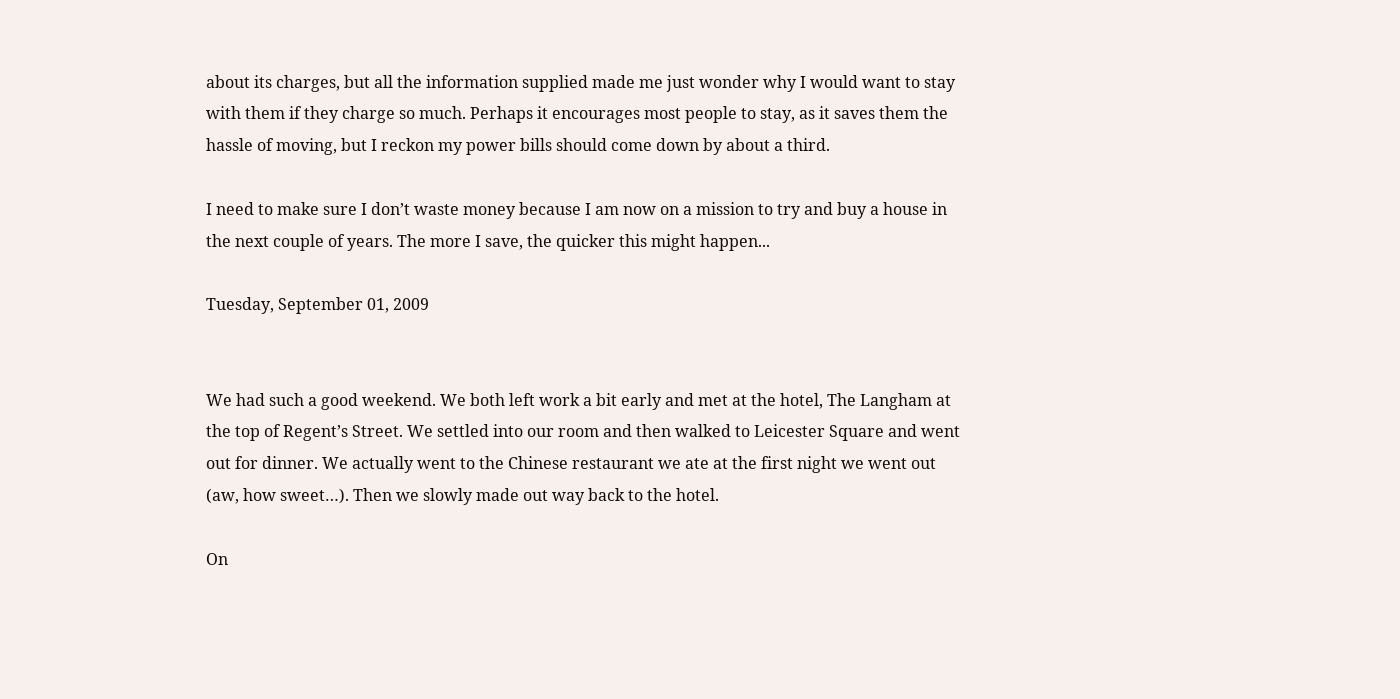about its charges, but all the information supplied made me just wonder why I would want to stay with them if they charge so much. Perhaps it encourages most people to stay, as it saves them the hassle of moving, but I reckon my power bills should come down by about a third.

I need to make sure I don’t waste money because I am now on a mission to try and buy a house in the next couple of years. The more I save, the quicker this might happen...

Tuesday, September 01, 2009


We had such a good weekend. We both left work a bit early and met at the hotel, The Langham at the top of Regent’s Street. We settled into our room and then walked to Leicester Square and went out for dinner. We actually went to the Chinese restaurant we ate at the first night we went out (aw, how sweet…). Then we slowly made out way back to the hotel.

On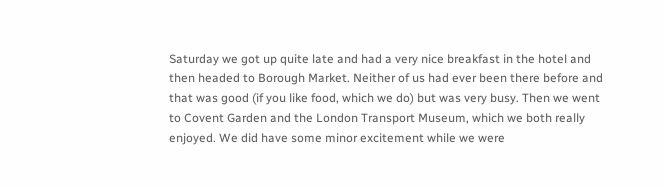Saturday we got up quite late and had a very nice breakfast in the hotel and then headed to Borough Market. Neither of us had ever been there before and that was good (if you like food, which we do) but was very busy. Then we went to Covent Garden and the London Transport Museum, which we both really enjoyed. We did have some minor excitement while we were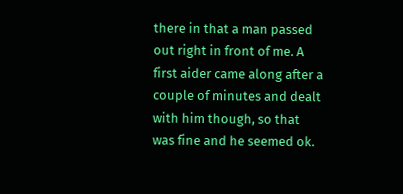there in that a man passed out right in front of me. A first aider came along after a couple of minutes and dealt with him though, so that was fine and he seemed ok.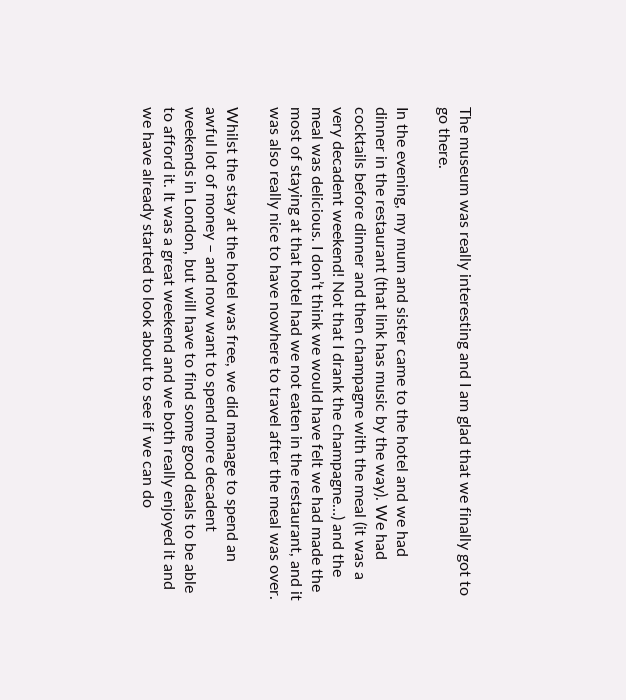The museum was really interesting and I am glad that we finally got to go there.

In the evening, my mum and sister came to the hotel and we had dinner in the restaurant (that link has music by the way). We had cocktails before dinner and then champagne with the meal (it was a very decadent weekend! Not that I drank the champagne…) and the meal was delicious. I don’t think we would have felt we had made the most of staying at that hotel had we not eaten in the restaurant, and it was also really nice to have nowhere to travel after the meal was over.

Whilst the stay at the hotel was free, we did manage to spend an awful lot of money – and now want to spend more decadent weekends in London, but will have to find some good deals to be able to afford it. It was a great weekend and we both really enjoyed it and we have already started to look about to see if we can do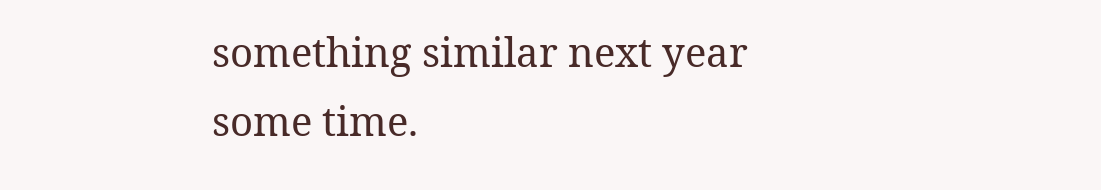something similar next year some time.